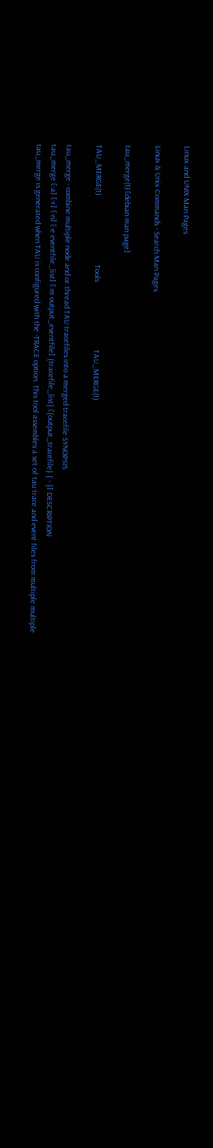Linux and UNIX Man Pages

Linux & Unix Commands - Search Man Pages

tau_merge(1) [debian man page]

TAU_MERGE(1)                                   Tools                                  TAU_MERGE(1)

tau_merge - combine multiple node and or thread TAU tracefiles into a merged tracefile SYNOPSIS
tau_merge [-a] [-r] [-n] [-e eventfile_list] [-m output_eventfile] {tracefile_list} [{output_tracefile} { - }] DESCRIPTION
tau_merge is generated when TAU is configured with the -TRACE option. This tool assembles a set of tau trace and event files from multiple multiple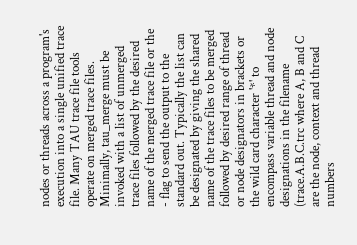nodes or threads across a program's execution into a single unified trace file. Many TAU trace file tools operate on merged trace files. Minimally, tau_merge must be invoked with a list of unmerged trace files followed by the desired name of the merged trace file or the - flag to send the output to the standard out. Typically the list can be designated by giving the shared name of the trace files to be merged followed by desired range of thread or node designators in brackets or the wild card character '*' to encompass variable thread and node designations in the filename (trace.A.B.C.trc where A, B and C are the node, context and thread numbers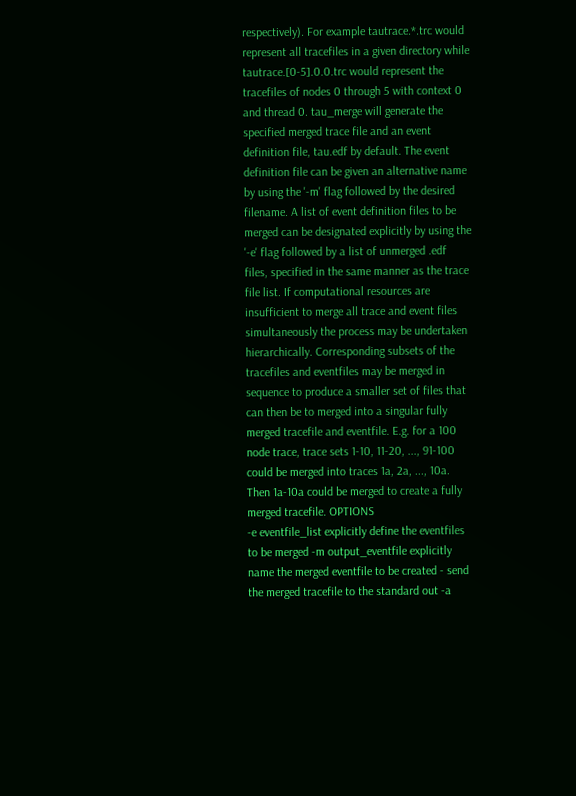respectively). For example tautrace.*.trc would represent all tracefiles in a given directory while tautrace.[0-5].0.0.trc would represent the tracefiles of nodes 0 through 5 with context 0 and thread 0. tau_merge will generate the specified merged trace file and an event definition file, tau.edf by default. The event definition file can be given an alternative name by using the '-m' flag followed by the desired filename. A list of event definition files to be merged can be designated explicitly by using the '-e' flag followed by a list of unmerged .edf files, specified in the same manner as the trace file list. If computational resources are insufficient to merge all trace and event files simultaneously the process may be undertaken hierarchically. Corresponding subsets of the tracefiles and eventfiles may be merged in sequence to produce a smaller set of files that can then be to merged into a singular fully merged tracefile and eventfile. E.g. for a 100 node trace, trace sets 1-10, 11-20, ..., 91-100 could be merged into traces 1a, 2a, ..., 10a. Then 1a-10a could be merged to create a fully merged tracefile. OPTIONS
-e eventfile_list explicitly define the eventfiles to be merged -m output_eventfile explicitly name the merged eventfile to be created - send the merged tracefile to the standard out -a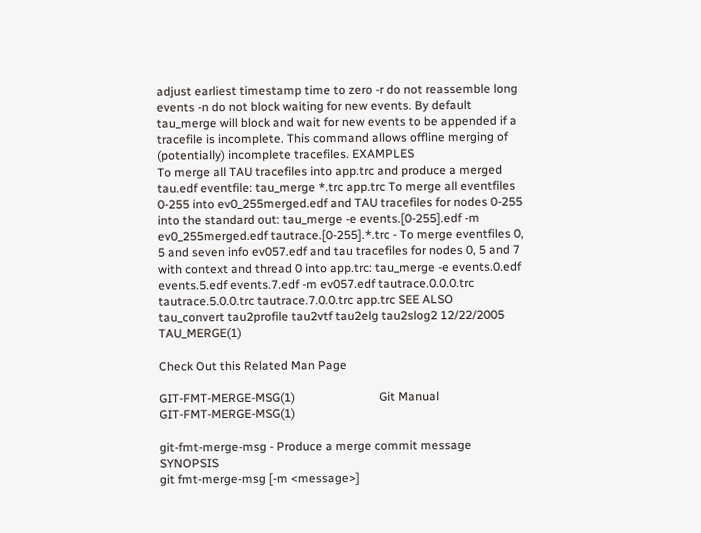adjust earliest timestamp time to zero -r do not reassemble long events -n do not block waiting for new events. By default tau_merge will block and wait for new events to be appended if a tracefile is incomplete. This command allows offline merging of (potentially) incomplete tracefiles. EXAMPLES
To merge all TAU tracefiles into app.trc and produce a merged tau.edf eventfile: tau_merge *.trc app.trc To merge all eventfiles 0-255 into ev0_255merged.edf and TAU tracefiles for nodes 0-255 into the standard out: tau_merge -e events.[0-255].edf -m ev0_255merged.edf tautrace.[0-255].*.trc - To merge eventfiles 0, 5 and seven info ev057.edf and tau tracefiles for nodes 0, 5 and 7 with context and thread 0 into app.trc: tau_merge -e events.0.edf events.5.edf events.7.edf -m ev057.edf tautrace.0.0.0.trc tautrace.5.0.0.trc tautrace.7.0.0.trc app.trc SEE ALSO
tau_convert tau2profile tau2vtf tau2elg tau2slog2 12/22/2005 TAU_MERGE(1)

Check Out this Related Man Page

GIT-FMT-MERGE-MSG(1)                            Git Manual                            GIT-FMT-MERGE-MSG(1)

git-fmt-merge-msg - Produce a merge commit message SYNOPSIS
git fmt-merge-msg [-m <message>]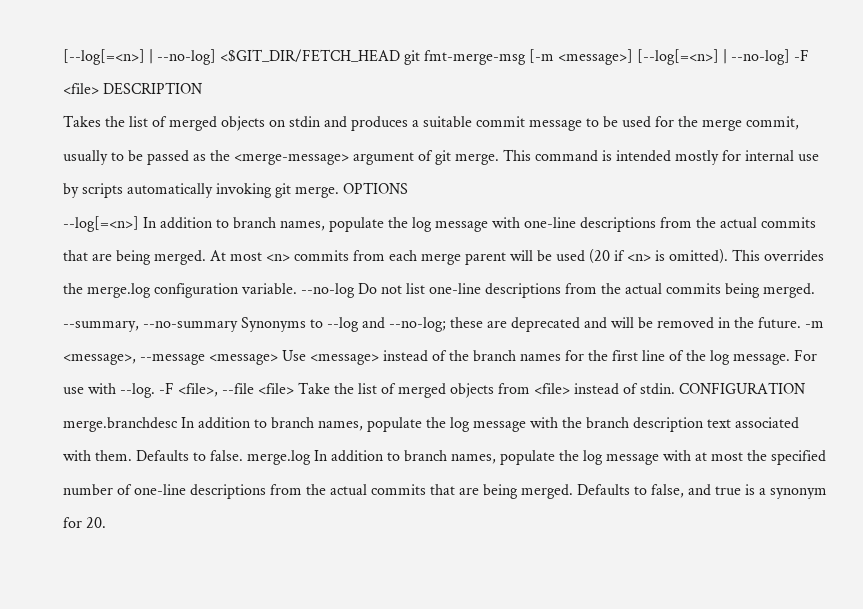[--log[=<n>] | --no-log] <$GIT_DIR/FETCH_HEAD git fmt-merge-msg [-m <message>] [--log[=<n>] | --no-log] -F <file> DESCRIPTION
Takes the list of merged objects on stdin and produces a suitable commit message to be used for the merge commit, usually to be passed as the <merge-message> argument of git merge. This command is intended mostly for internal use by scripts automatically invoking git merge. OPTIONS
--log[=<n>] In addition to branch names, populate the log message with one-line descriptions from the actual commits that are being merged. At most <n> commits from each merge parent will be used (20 if <n> is omitted). This overrides the merge.log configuration variable. --no-log Do not list one-line descriptions from the actual commits being merged. --summary, --no-summary Synonyms to --log and --no-log; these are deprecated and will be removed in the future. -m <message>, --message <message> Use <message> instead of the branch names for the first line of the log message. For use with --log. -F <file>, --file <file> Take the list of merged objects from <file> instead of stdin. CONFIGURATION
merge.branchdesc In addition to branch names, populate the log message with the branch description text associated with them. Defaults to false. merge.log In addition to branch names, populate the log message with at most the specified number of one-line descriptions from the actual commits that are being merged. Defaults to false, and true is a synonym for 20.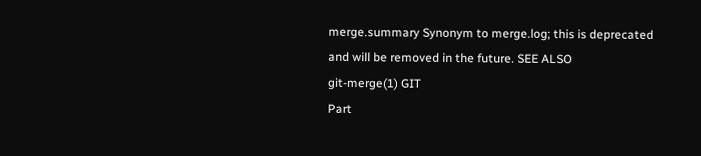merge.summary Synonym to merge.log; this is deprecated and will be removed in the future. SEE ALSO
git-merge(1) GIT
Part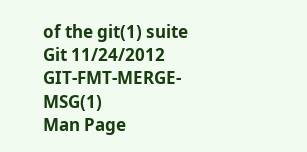of the git(1) suite Git 11/24/2012 GIT-FMT-MERGE-MSG(1)
Man Page